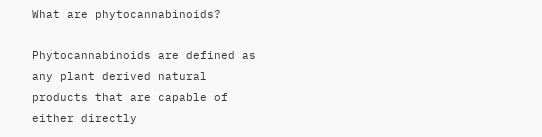What are phytocannabinoids?

Phytocannabinoids are defined as any plant derived natural products that are capable of either directly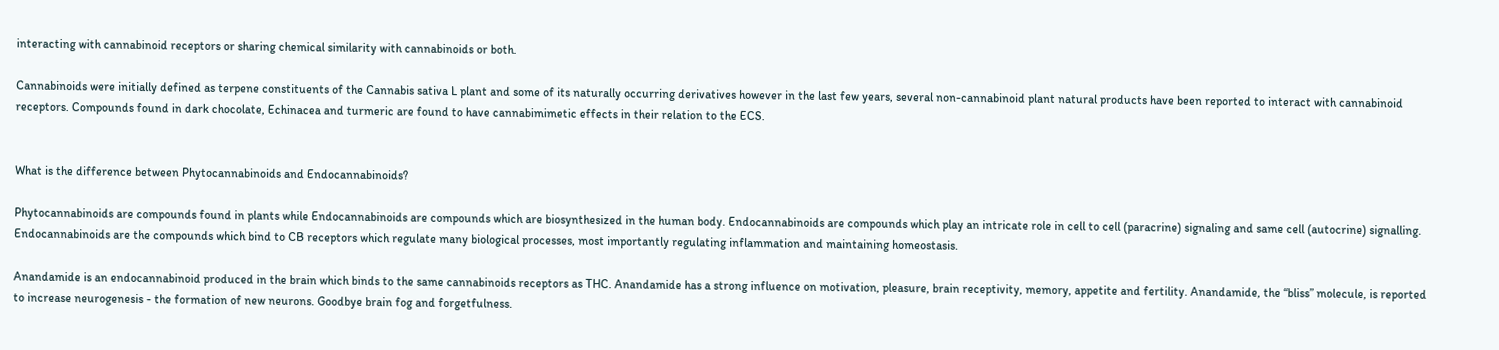interacting with cannabinoid receptors or sharing chemical similarity with cannabinoids or both.

Cannabinoids were initially defined as terpene constituents of the Cannabis sativa L plant and some of its naturally occurring derivatives however in the last few years, several non-cannabinoid plant natural products have been reported to interact with cannabinoid receptors. Compounds found in dark chocolate, Echinacea and turmeric are found to have cannabimimetic effects in their relation to the ECS.


What is the difference between Phytocannabinoids and Endocannabinoids?

Phytocannabinoids are compounds found in plants while Endocannabinoids are compounds which are biosynthesized in the human body. Endocannabinoids are compounds which play an intricate role in cell to cell (paracrine) signaling and same cell (autocrine) signalling. Endocannabinoids are the compounds which bind to CB receptors which regulate many biological processes, most importantly regulating inflammation and maintaining homeostasis.

Anandamide is an endocannabinoid produced in the brain which binds to the same cannabinoids receptors as THC. Anandamide has a strong influence on motivation, pleasure, brain receptivity, memory, appetite and fertility. Anandamide, the “bliss” molecule, is reported to increase neurogenesis - the formation of new neurons. Goodbye brain fog and forgetfulness.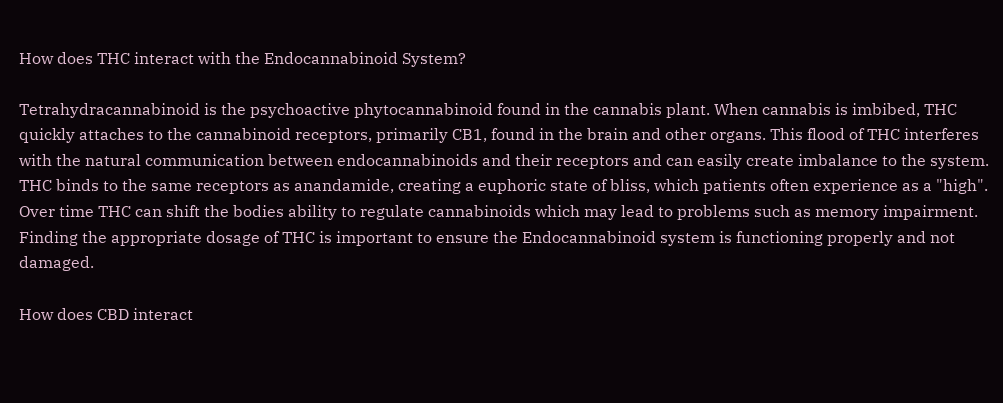How does THC interact with the Endocannabinoid System?

Tetrahydracannabinoid is the psychoactive phytocannabinoid found in the cannabis plant. When cannabis is imbibed, THC quickly attaches to the cannabinoid receptors, primarily CB1, found in the brain and other organs. This flood of THC interferes with the natural communication between endocannabinoids and their receptors and can easily create imbalance to the system. THC binds to the same receptors as anandamide, creating a euphoric state of bliss, which patients often experience as a "high". Over time THC can shift the bodies ability to regulate cannabinoids which may lead to problems such as memory impairment. Finding the appropriate dosage of THC is important to ensure the Endocannabinoid system is functioning properly and not damaged.

How does CBD interact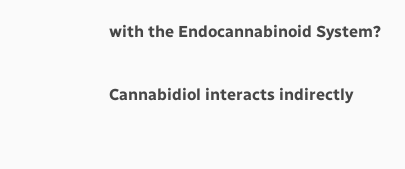with the Endocannabinoid System?

Cannabidiol interacts indirectly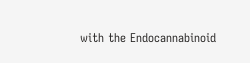with the Endocannabinoid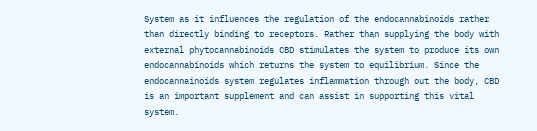System as it influences the regulation of the endocannabinoids rather than directly binding to receptors. Rather than supplying the body with external phytocannabinoids CBD stimulates the system to produce its own endocannabinoids which returns the system to equilibrium. Since the endocannainoids system regulates inflammation through out the body, CBD is an important supplement and can assist in supporting this vital system.